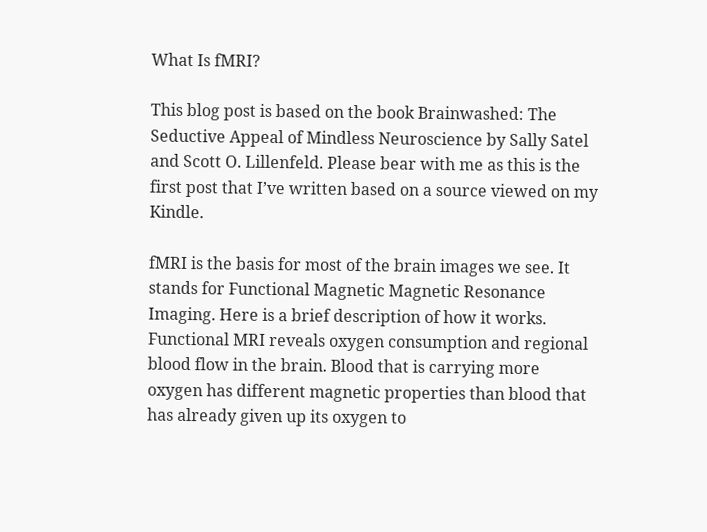What Is fMRI?

This blog post is based on the book Brainwashed: The Seductive Appeal of Mindless Neuroscience by Sally Satel and Scott O. Lillenfeld. Please bear with me as this is the first post that I’ve written based on a source viewed on my Kindle.

fMRI is the basis for most of the brain images we see. It stands for Functional Magnetic Magnetic Resonance Imaging. Here is a brief description of how it works. Functional MRI reveals oxygen consumption and regional blood flow in the brain. Blood that is carrying more oxygen has different magnetic properties than blood that has already given up its oxygen to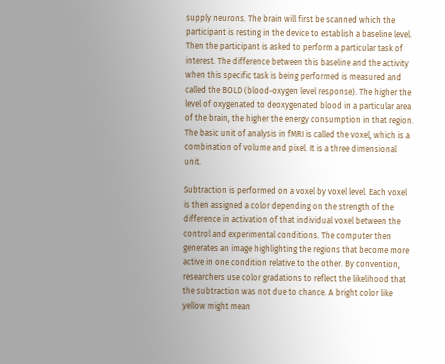supply neurons. The brain will first be scanned which the participant is resting in the device to establish a baseline level. Then the participant is asked to perform a particular task of interest. The difference between this baseline and the activity when this specific task is being performed is measured and called the BOLD (blood-oxygen level response). The higher the level of oxygenated to deoxygenated blood in a particular area of the brain, the higher the energy consumption in that region. The basic unit of analysis in fMRI is called the voxel, which is a combination of volume and pixel. It is a three dimensional unit.

Subtraction is performed on a voxel by voxel level. Each voxel is then assigned a color depending on the strength of the difference in activation of that individual voxel between the control and experimental conditions. The computer then generates an image highlighting the regions that become more active in one condition relative to the other. By convention, researchers use color gradations to reflect the likelihood that the subtraction was not due to chance. A bright color like yellow might mean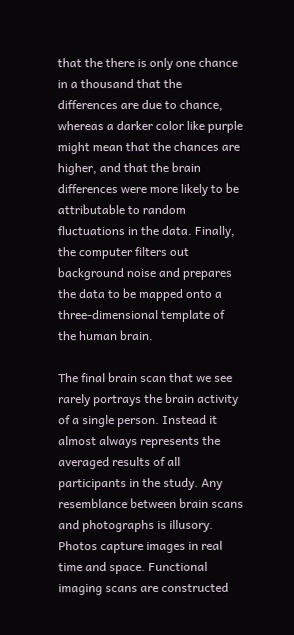that the there is only one chance in a thousand that the differences are due to chance, whereas a darker color like purple might mean that the chances are higher, and that the brain differences were more likely to be attributable to random fluctuations in the data. Finally, the computer filters out background noise and prepares the data to be mapped onto a three-dimensional template of the human brain.

The final brain scan that we see rarely portrays the brain activity of a single person. Instead it almost always represents the averaged results of all participants in the study. Any resemblance between brain scans and photographs is illusory. Photos capture images in real time and space. Functional imaging scans are constructed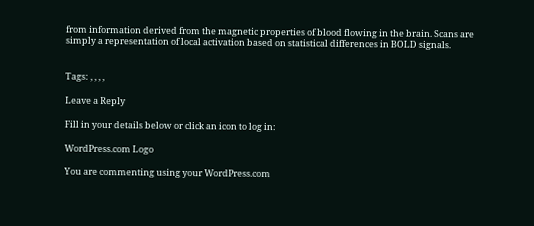from information derived from the magnetic properties of blood flowing in the brain. Scans are simply a representation of local activation based on statistical differences in BOLD signals.


Tags: , , , ,

Leave a Reply

Fill in your details below or click an icon to log in:

WordPress.com Logo

You are commenting using your WordPress.com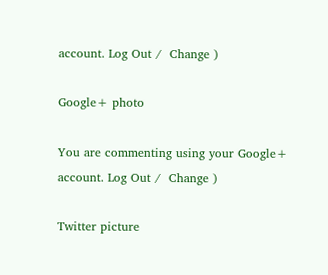account. Log Out /  Change )

Google+ photo

You are commenting using your Google+ account. Log Out /  Change )

Twitter picture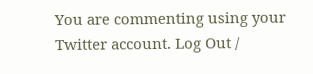You are commenting using your Twitter account. Log Out /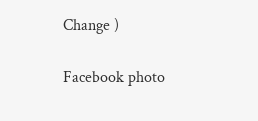Change )

Facebook photo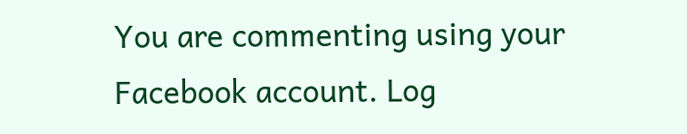You are commenting using your Facebook account. Log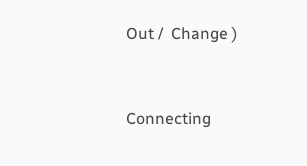Out /  Change )


Connecting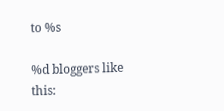to %s

%d bloggers like this: